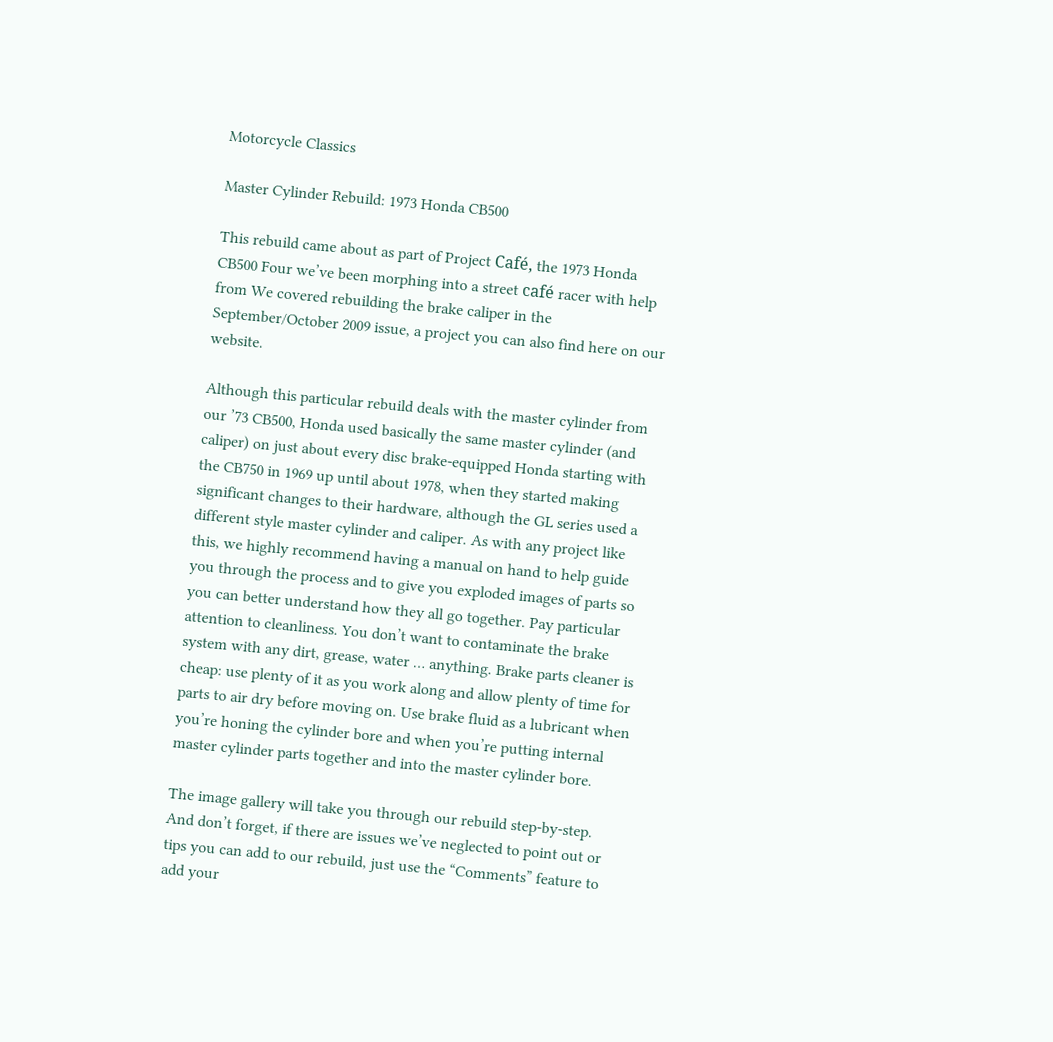Motorcycle Classics

Master Cylinder Rebuild: 1973 Honda CB500

This rebuild came about as part of Project Café, the 1973 Honda CB500 Four we’ve been morphing into a street café racer with help from We covered rebuilding the brake caliper in the September/October 2009 issue, a project you can also find here on our website.

Although this particular rebuild deals with the master cylinder from our ’73 CB500, Honda used basically the same master cylinder (and caliper) on just about every disc brake-equipped Honda starting with the CB750 in 1969 up until about 1978, when they started making significant changes to their hardware, although the GL series used a different style master cylinder and caliper. As with any project like this, we highly recommend having a manual on hand to help guide you through the process and to give you exploded images of parts so you can better understand how they all go together. Pay particular attention to cleanliness. You don’t want to contaminate the brake system with any dirt, grease, water … anything. Brake parts cleaner is cheap: use plenty of it as you work along and allow plenty of time for parts to air dry before moving on. Use brake fluid as a lubricant when you’re honing the cylinder bore and when you’re putting internal master cylinder parts together and into the master cylinder bore.

The image gallery will take you through our rebuild step-by-step. And don’t forget, if there are issues we’ve neglected to point out or tips you can add to our rebuild, just use the “Comments” feature to add your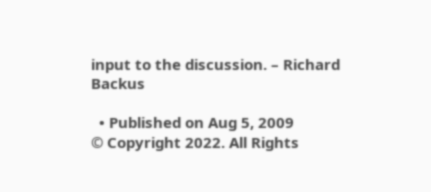input to the discussion. – Richard Backus

  • Published on Aug 5, 2009
© Copyright 2022. All Rights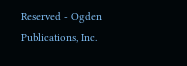Reserved - Ogden Publications, Inc.